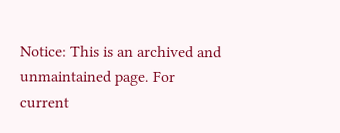Notice: This is an archived and unmaintained page. For current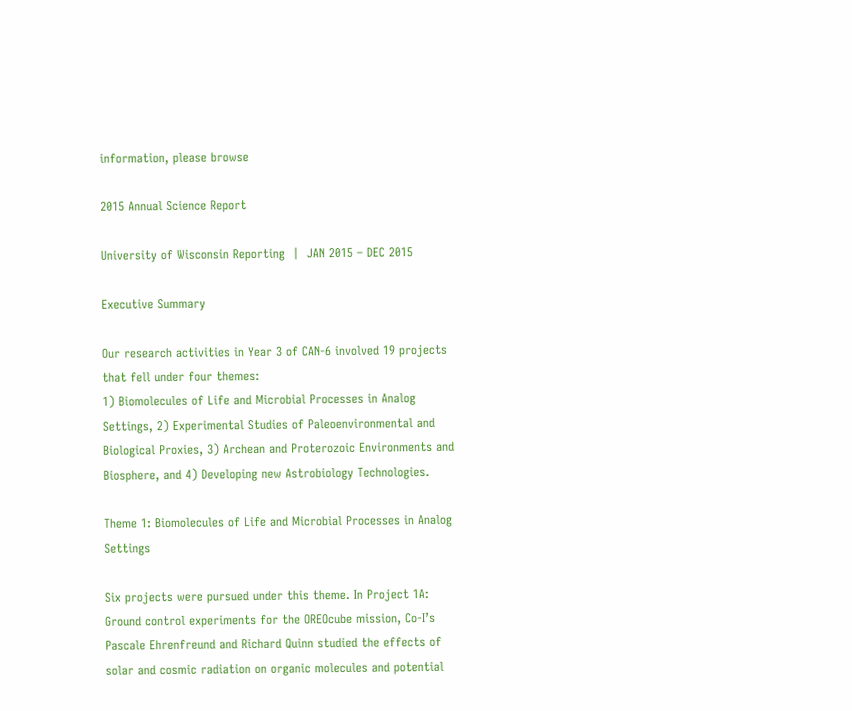information, please browse

2015 Annual Science Report

University of Wisconsin Reporting  |  JAN 2015 – DEC 2015

Executive Summary

Our research activities in Year 3 of CAN-6 involved 19 projects that fell under four themes:
1) Biomolecules of Life and Microbial Processes in Analog Settings, 2) Experimental Studies of Paleoenvironmental and Biological Proxies, 3) Archean and Proterozoic Environments and Biosphere, and 4) Developing new Astrobiology Technologies.

Theme 1: Biomolecules of Life and Microbial Processes in Analog Settings

Six projects were pursued under this theme. In Project 1A: Ground control experiments for the OREOcube mission, Co-I’s Pascale Ehrenfreund and Richard Quinn studied the effects of solar and cosmic radiation on organic molecules and potential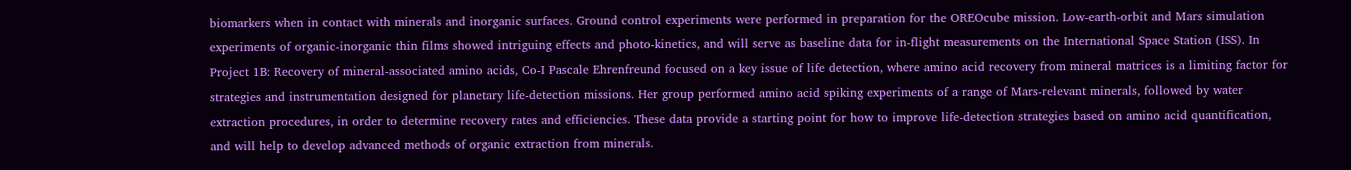biomarkers when in contact with minerals and inorganic surfaces. Ground control experiments were performed in preparation for the OREOcube mission. Low-earth-orbit and Mars simulation experiments of organic-inorganic thin films showed intriguing effects and photo-kinetics, and will serve as baseline data for in-flight measurements on the International Space Station (ISS). In Project 1B: Recovery of mineral-associated amino acids, Co-I Pascale Ehrenfreund focused on a key issue of life detection, where amino acid recovery from mineral matrices is a limiting factor for strategies and instrumentation designed for planetary life-detection missions. Her group performed amino acid spiking experiments of a range of Mars-relevant minerals, followed by water extraction procedures, in order to determine recovery rates and efficiencies. These data provide a starting point for how to improve life-detection strategies based on amino acid quantification, and will help to develop advanced methods of organic extraction from minerals.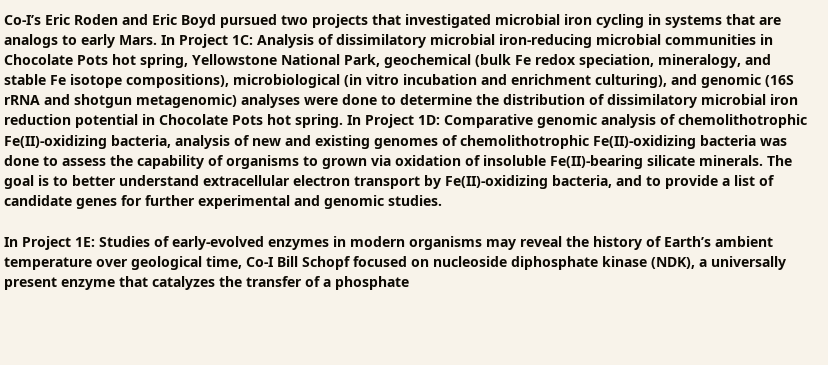Co-I’s Eric Roden and Eric Boyd pursued two projects that investigated microbial iron cycling in systems that are analogs to early Mars. In Project 1C: Analysis of dissimilatory microbial iron-reducing microbial communities in Chocolate Pots hot spring, Yellowstone National Park, geochemical (bulk Fe redox speciation, mineralogy, and stable Fe isotope compositions), microbiological (in vitro incubation and enrichment culturing), and genomic (16S rRNA and shotgun metagenomic) analyses were done to determine the distribution of dissimilatory microbial iron reduction potential in Chocolate Pots hot spring. In Project 1D: Comparative genomic analysis of chemolithotrophic Fe(II)-oxidizing bacteria, analysis of new and existing genomes of chemolithotrophic Fe(II)-oxidizing bacteria was done to assess the capability of organisms to grown via oxidation of insoluble Fe(II)-bearing silicate minerals. The goal is to better understand extracellular electron transport by Fe(II)-oxidizing bacteria, and to provide a list of candidate genes for further experimental and genomic studies.

In Project 1E: Studies of early-evolved enzymes in modern organisms may reveal the history of Earth’s ambient temperature over geological time, Co-I Bill Schopf focused on nucleoside diphosphate kinase (NDK), a universally present enzyme that catalyzes the transfer of a phosphate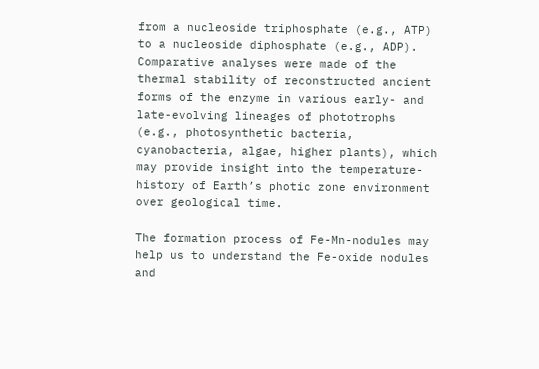from a nucleoside triphosphate (e.g., ATP) to a nucleoside diphosphate (e.g., ADP). Comparative analyses were made of the thermal stability of reconstructed ancient forms of the enzyme in various early- and late-evolving lineages of phototrophs (e.g., photosynthetic bacteria, cyanobacteria, algae, higher plants), which may provide insight into the temperature-history of Earth’s photic zone environment over geological time.

The formation process of Fe-Mn-nodules may help us to understand the Fe-oxide nodules and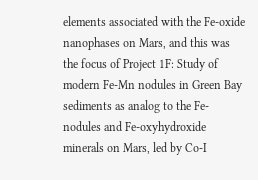elements associated with the Fe-oxide nanophases on Mars, and this was the focus of Project 1F: Study of modern Fe-Mn nodules in Green Bay sediments as analog to the Fe-nodules and Fe-oxyhydroxide minerals on Mars, led by Co-I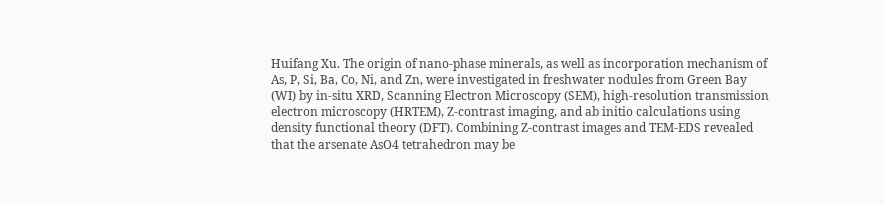Huifang Xu. The origin of nano-phase minerals, as well as incorporation mechanism of As, P, Si, Ba, Co, Ni, and Zn, were investigated in freshwater nodules from Green Bay (WI) by in-situ XRD, Scanning Electron Microscopy (SEM), high-resolution transmission electron microscopy (HRTEM), Z-contrast imaging, and ab initio calculations using density functional theory (DFT). Combining Z-contrast images and TEM-EDS revealed that the arsenate AsO4 tetrahedron may be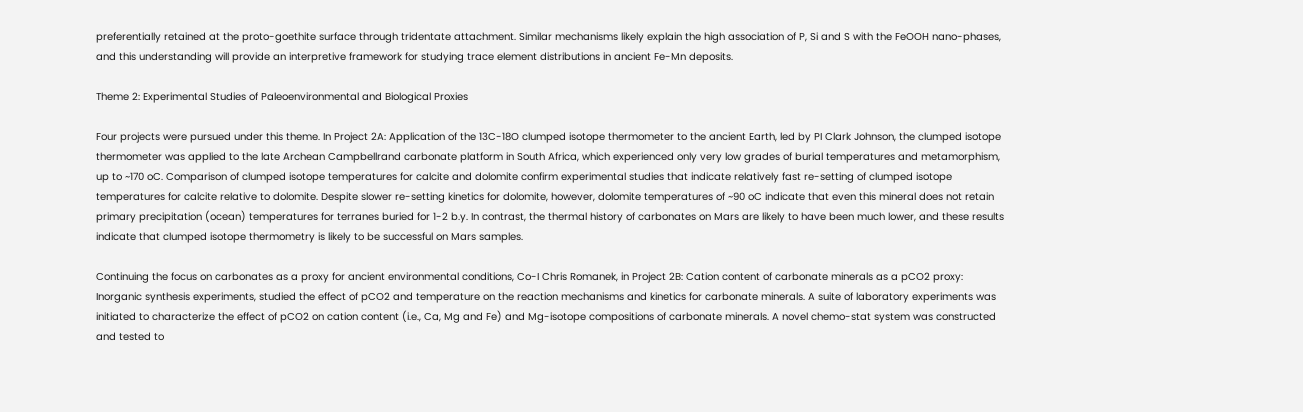preferentially retained at the proto-goethite surface through tridentate attachment. Similar mechanisms likely explain the high association of P, Si and S with the FeOOH nano-phases, and this understanding will provide an interpretive framework for studying trace element distributions in ancient Fe-Mn deposits.

Theme 2: Experimental Studies of Paleoenvironmental and Biological Proxies

Four projects were pursued under this theme. In Project 2A: Application of the 13C-18O clumped isotope thermometer to the ancient Earth, led by PI Clark Johnson, the clumped isotope thermometer was applied to the late Archean Campbellrand carbonate platform in South Africa, which experienced only very low grades of burial temperatures and metamorphism, up to ~170 oC. Comparison of clumped isotope temperatures for calcite and dolomite confirm experimental studies that indicate relatively fast re-setting of clumped isotope temperatures for calcite relative to dolomite. Despite slower re-setting kinetics for dolomite, however, dolomite temperatures of ~90 oC indicate that even this mineral does not retain primary precipitation (ocean) temperatures for terranes buried for 1-2 b.y. In contrast, the thermal history of carbonates on Mars are likely to have been much lower, and these results indicate that clumped isotope thermometry is likely to be successful on Mars samples.

Continuing the focus on carbonates as a proxy for ancient environmental conditions, Co-I Chris Romanek, in Project 2B: Cation content of carbonate minerals as a pCO2 proxy: Inorganic synthesis experiments, studied the effect of pCO2 and temperature on the reaction mechanisms and kinetics for carbonate minerals. A suite of laboratory experiments was initiated to characterize the effect of pCO2 on cation content (i.e., Ca, Mg and Fe) and Mg-isotope compositions of carbonate minerals. A novel chemo-stat system was constructed and tested to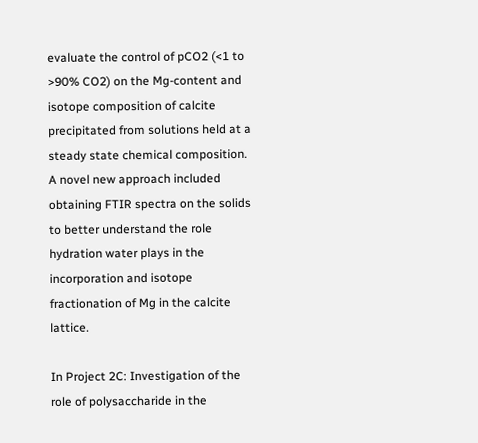evaluate the control of pCO2 (<1 to >90% CO2) on the Mg-content and isotope composition of calcite precipitated from solutions held at a steady state chemical composition. A novel new approach included obtaining FTIR spectra on the solids to better understand the role hydration water plays in the incorporation and isotope fractionation of Mg in the calcite lattice.

In Project 2C: Investigation of the role of polysaccharide in the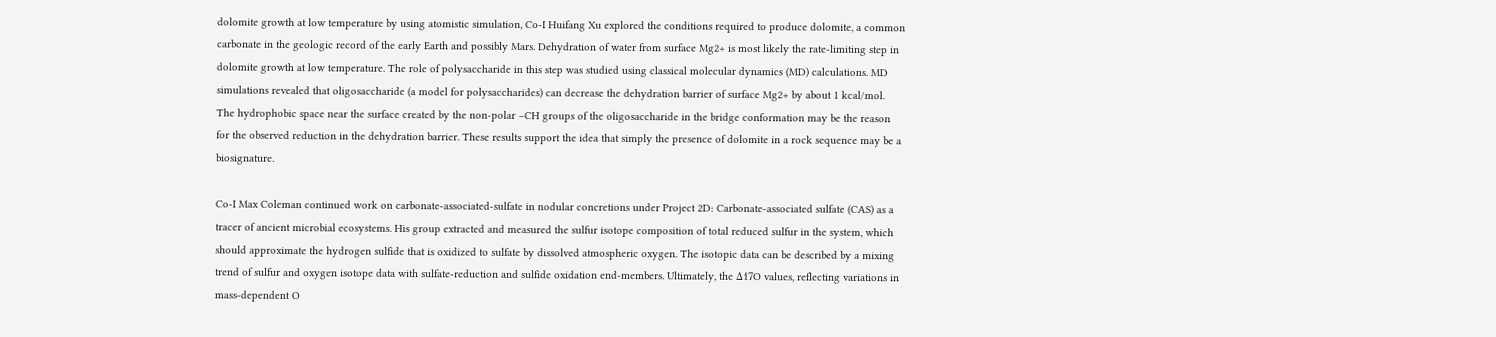dolomite growth at low temperature by using atomistic simulation, Co-I Huifang Xu explored the conditions required to produce dolomite, a common carbonate in the geologic record of the early Earth and possibly Mars. Dehydration of water from surface Mg2+ is most likely the rate-limiting step in dolomite growth at low temperature. The role of polysaccharide in this step was studied using classical molecular dynamics (MD) calculations. MD simulations revealed that oligosaccharide (a model for polysaccharides) can decrease the dehydration barrier of surface Mg2+ by about 1 kcal/mol. The hydrophobic space near the surface created by the non-polar –CH groups of the oligosaccharide in the bridge conformation may be the reason for the observed reduction in the dehydration barrier. These results support the idea that simply the presence of dolomite in a rock sequence may be a biosignature.

Co-I Max Coleman continued work on carbonate-associated-sulfate in nodular concretions under Project 2D: Carbonate-associated sulfate (CAS) as a tracer of ancient microbial ecosystems. His group extracted and measured the sulfur isotope composition of total reduced sulfur in the system, which should approximate the hydrogen sulfide that is oxidized to sulfate by dissolved atmospheric oxygen. The isotopic data can be described by a mixing trend of sulfur and oxygen isotope data with sulfate-reduction and sulfide oxidation end-members. Ultimately, the Δ17O values, reflecting variations in mass-dependent O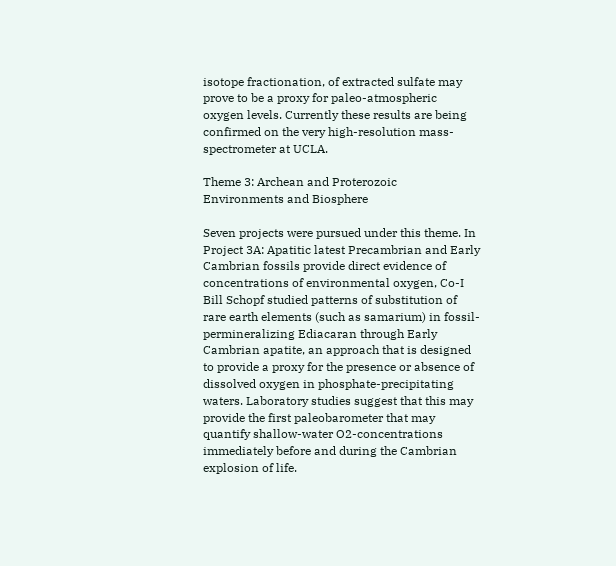isotope fractionation, of extracted sulfate may prove to be a proxy for paleo-atmospheric oxygen levels. Currently these results are being confirmed on the very high-resolution mass-spectrometer at UCLA.

Theme 3: Archean and Proterozoic Environments and Biosphere

Seven projects were pursued under this theme. In Project 3A: Apatitic latest Precambrian and Early Cambrian fossils provide direct evidence of concentrations of environmental oxygen, Co-I Bill Schopf studied patterns of substitution of rare earth elements (such as samarium) in fossil-permineralizing Ediacaran through Early Cambrian apatite, an approach that is designed to provide a proxy for the presence or absence of dissolved oxygen in phosphate-precipitating waters. Laboratory studies suggest that this may provide the first paleobarometer that may quantify shallow-water O2-concentrations immediately before and during the Cambrian explosion of life.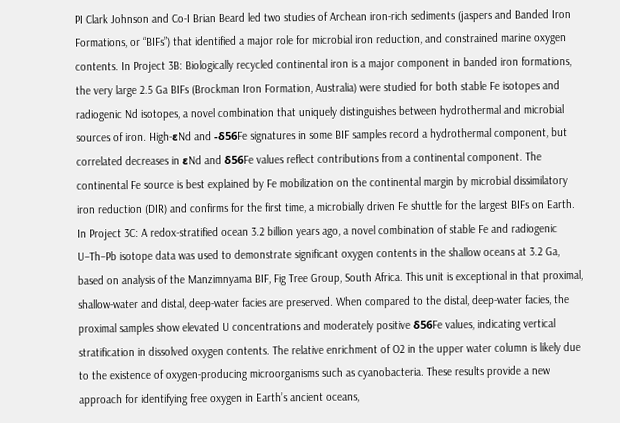PI Clark Johnson and Co-I Brian Beard led two studies of Archean iron-rich sediments (jaspers and Banded Iron Formations, or “BIFs”) that identified a major role for microbial iron reduction, and constrained marine oxygen contents. In Project 3B: Biologically recycled continental iron is a major component in banded iron formations, the very large 2.5 Ga BIFs (Brockman Iron Formation, Australia) were studied for both stable Fe isotopes and radiogenic Nd isotopes, a novel combination that uniquely distinguishes between hydrothermal and microbial sources of iron. High-εNd and -δ56Fe signatures in some BIF samples record a hydrothermal component, but correlated decreases in εNd and δ56Fe values reflect contributions from a continental component. The continental Fe source is best explained by Fe mobilization on the continental margin by microbial dissimilatory iron reduction (DIR) and confirms for the first time, a microbially driven Fe shuttle for the largest BIFs on Earth. In Project 3C: A redox-stratified ocean 3.2 billion years ago, a novel combination of stable Fe and radiogenic U–Th–Pb isotope data was used to demonstrate significant oxygen contents in the shallow oceans at 3.2 Ga, based on analysis of the Manzimnyama BIF, Fig Tree Group, South Africa. This unit is exceptional in that proximal, shallow-water and distal, deep-water facies are preserved. When compared to the distal, deep-water facies, the proximal samples show elevated U concentrations and moderately positive δ56Fe values, indicating vertical stratification in dissolved oxygen contents. The relative enrichment of O2 in the upper water column is likely due to the existence of oxygen-producing microorganisms such as cyanobacteria. These results provide a new approach for identifying free oxygen in Earth’s ancient oceans,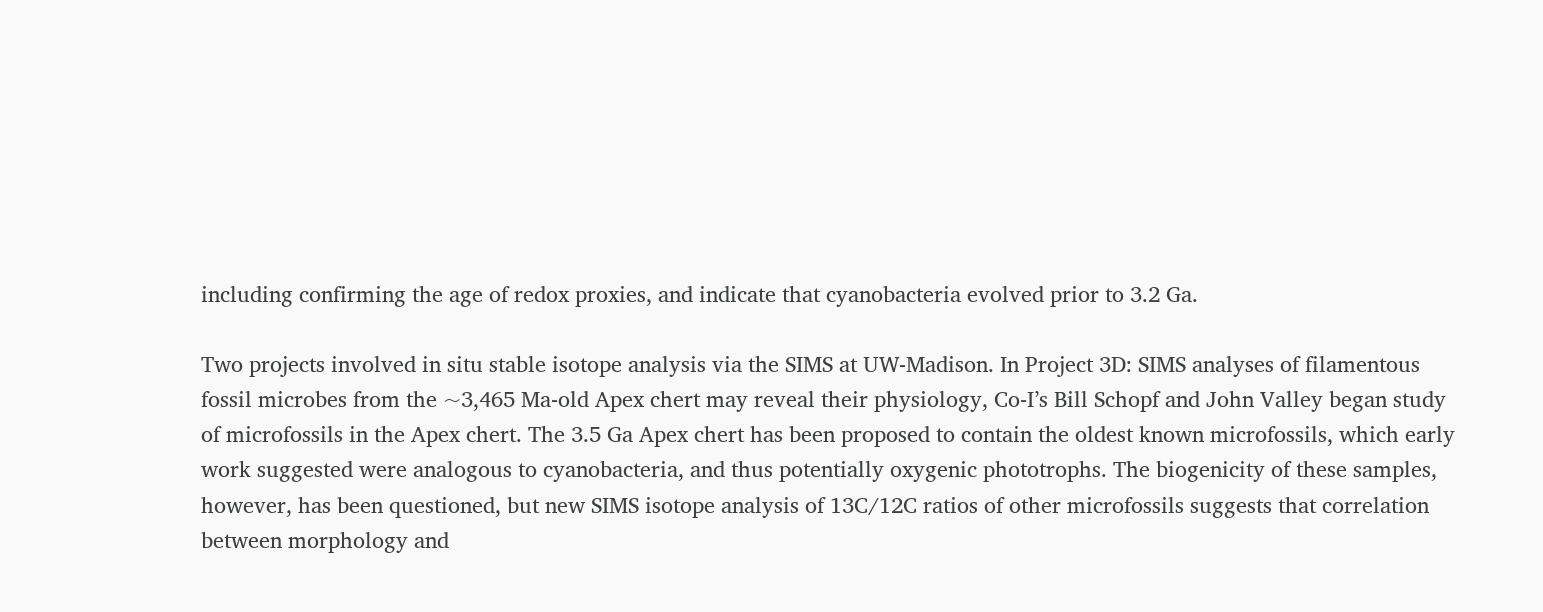including confirming the age of redox proxies, and indicate that cyanobacteria evolved prior to 3.2 Ga.

Two projects involved in situ stable isotope analysis via the SIMS at UW-Madison. In Project 3D: SIMS analyses of filamentous fossil microbes from the ~3,465 Ma-old Apex chert may reveal their physiology, Co-I’s Bill Schopf and John Valley began study of microfossils in the Apex chert. The 3.5 Ga Apex chert has been proposed to contain the oldest known microfossils, which early work suggested were analogous to cyanobacteria, and thus potentially oxygenic phototrophs. The biogenicity of these samples, however, has been questioned, but new SIMS isotope analysis of 13C/12C ratios of other microfossils suggests that correlation between morphology and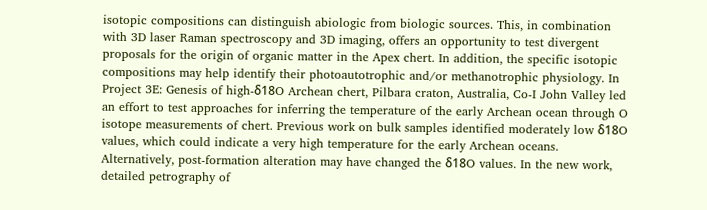isotopic compositions can distinguish abiologic from biologic sources. This, in combination with 3D laser Raman spectroscopy and 3D imaging, offers an opportunity to test divergent proposals for the origin of organic matter in the Apex chert. In addition, the specific isotopic compositions may help identify their photoautotrophic and/or methanotrophic physiology. In Project 3E: Genesis of high-δ18O Archean chert, Pilbara craton, Australia, Co-I John Valley led an effort to test approaches for inferring the temperature of the early Archean ocean through O isotope measurements of chert. Previous work on bulk samples identified moderately low δ18O values, which could indicate a very high temperature for the early Archean oceans. Alternatively, post-formation alteration may have changed the δ18O values. In the new work, detailed petrography of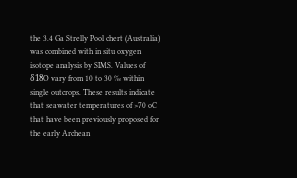the 3.4 Ga Strelly Pool chert (Australia) was combined with in situ oxygen isotope analysis by SIMS. Values of δ18O vary from 10 to 30 ‰ within single outcrops. These results indicate that seawater temperatures of >70 oC that have been previously proposed for the early Archean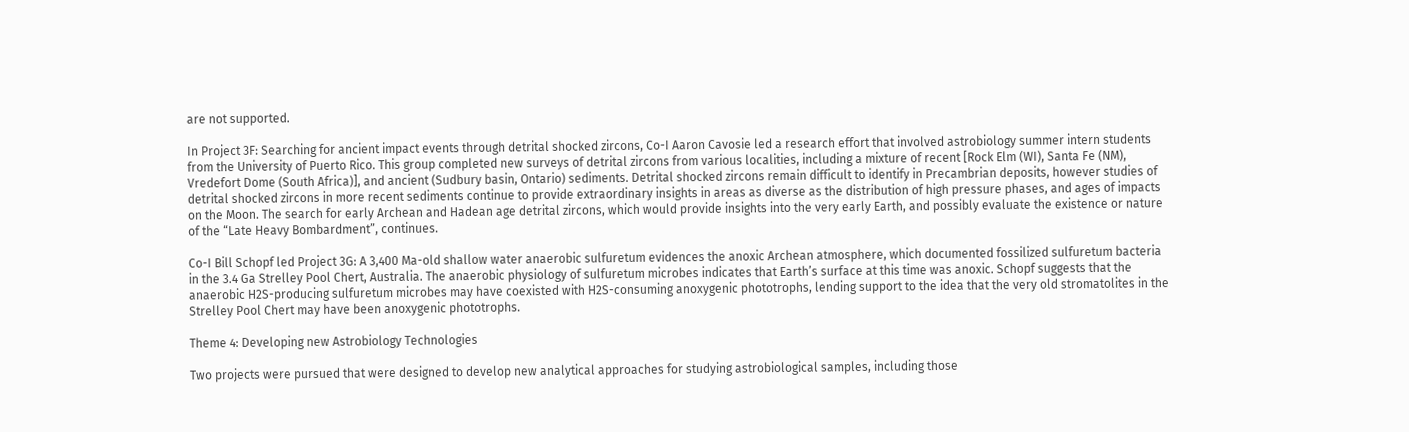are not supported.

In Project 3F: Searching for ancient impact events through detrital shocked zircons, Co-I Aaron Cavosie led a research effort that involved astrobiology summer intern students from the University of Puerto Rico. This group completed new surveys of detrital zircons from various localities, including a mixture of recent [Rock Elm (WI), Santa Fe (NM), Vredefort Dome (South Africa)], and ancient (Sudbury basin, Ontario) sediments. Detrital shocked zircons remain difficult to identify in Precambrian deposits, however studies of detrital shocked zircons in more recent sediments continue to provide extraordinary insights in areas as diverse as the distribution of high pressure phases, and ages of impacts on the Moon. The search for early Archean and Hadean age detrital zircons, which would provide insights into the very early Earth, and possibly evaluate the existence or nature of the “Late Heavy Bombardment”, continues.

Co-I Bill Schopf led Project 3G: A 3,400 Ma-old shallow water anaerobic sulfuretum evidences the anoxic Archean atmosphere, which documented fossilized sulfuretum bacteria in the 3.4 Ga Strelley Pool Chert, Australia. The anaerobic physiology of sulfuretum microbes indicates that Earth’s surface at this time was anoxic. Schopf suggests that the anaerobic H2S-producing sulfuretum microbes may have coexisted with H2S-consuming anoxygenic phototrophs, lending support to the idea that the very old stromatolites in the Strelley Pool Chert may have been anoxygenic phototrophs.

Theme 4: Developing new Astrobiology Technologies

Two projects were pursued that were designed to develop new analytical approaches for studying astrobiological samples, including those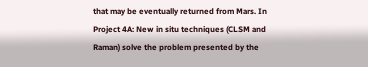that may be eventually returned from Mars. In Project 4A: New in situ techniques (CLSM and Raman) solve the problem presented by the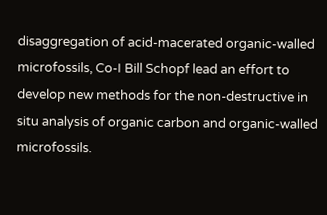disaggregation of acid-macerated organic-walled microfossils, Co-I Bill Schopf lead an effort to develop new methods for the non-destructive in situ analysis of organic carbon and organic-walled microfossils.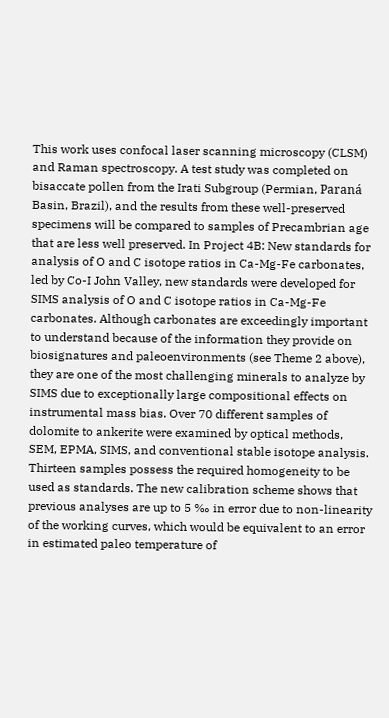This work uses confocal laser scanning microscopy (CLSM) and Raman spectroscopy. A test study was completed on bisaccate pollen from the Irati Subgroup (Permian, Paraná Basin, Brazil), and the results from these well-preserved specimens will be compared to samples of Precambrian age that are less well preserved. In Project 4B: New standards for analysis of O and C isotope ratios in Ca-Mg-Fe carbonates, led by Co-I John Valley, new standards were developed for SIMS analysis of O and C isotope ratios in Ca-Mg-Fe carbonates. Although carbonates are exceedingly important to understand because of the information they provide on biosignatures and paleoenvironments (see Theme 2 above), they are one of the most challenging minerals to analyze by SIMS due to exceptionally large compositional effects on instrumental mass bias. Over 70 different samples of dolomite to ankerite were examined by optical methods, SEM, EPMA, SIMS, and conventional stable isotope analysis. Thirteen samples possess the required homogeneity to be used as standards. The new calibration scheme shows that previous analyses are up to 5 ‰ in error due to non-linearity of the working curves, which would be equivalent to an error in estimated paleo temperature of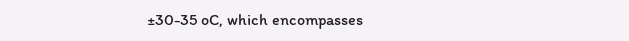±30-35 oC, which encompasses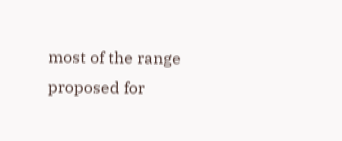most of the range proposed for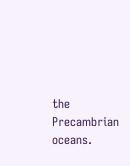the Precambrian oceans.